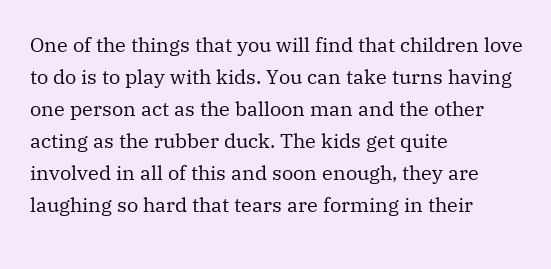One of the things that you will find that children love to do is to play with kids. You can take turns having one person act as the balloon man and the other acting as the rubber duck. The kids get quite involved in all of this and soon enough, they are laughing so hard that tears are forming in their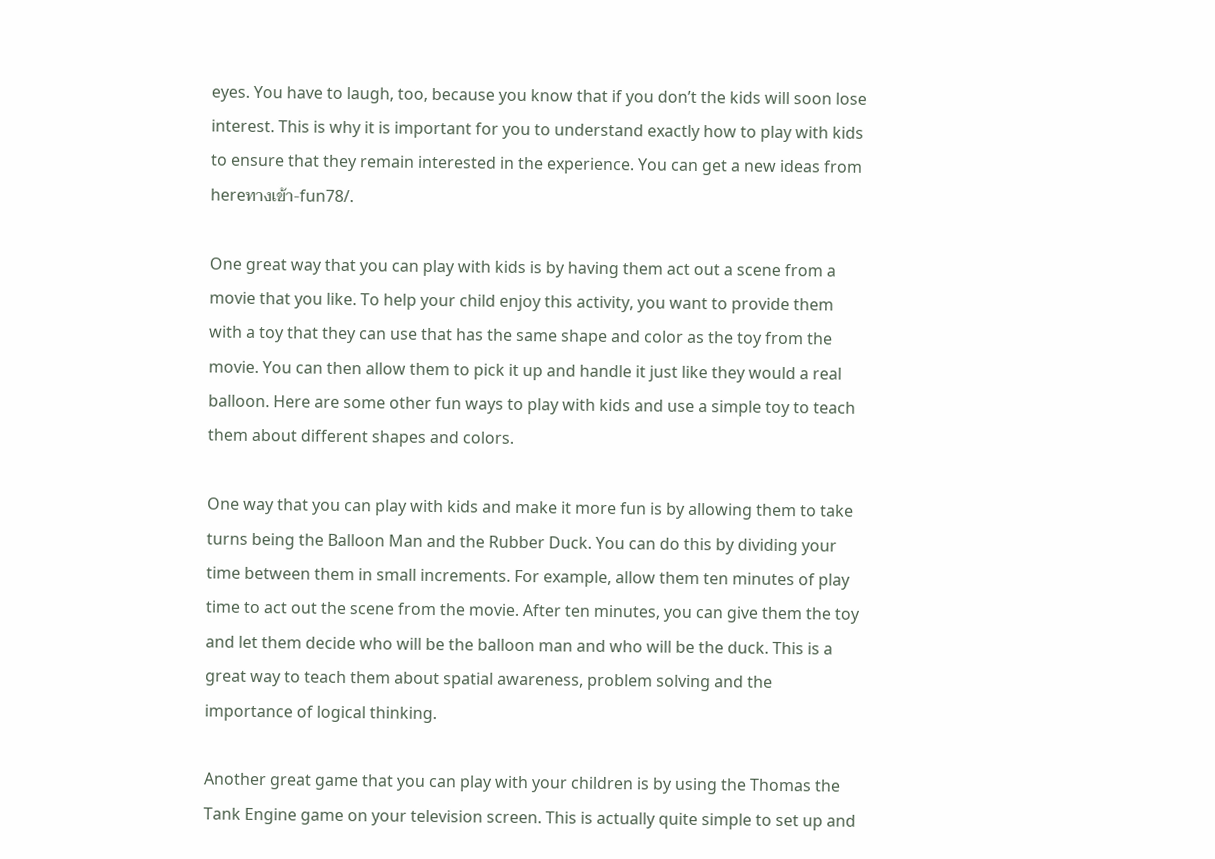eyes. You have to laugh, too, because you know that if you don’t the kids will soon lose interest. This is why it is important for you to understand exactly how to play with kids to ensure that they remain interested in the experience. You can get a new ideas from hereทางเข้า-fun78/.

One great way that you can play with kids is by having them act out a scene from a movie that you like. To help your child enjoy this activity, you want to provide them with a toy that they can use that has the same shape and color as the toy from the movie. You can then allow them to pick it up and handle it just like they would a real balloon. Here are some other fun ways to play with kids and use a simple toy to teach them about different shapes and colors.

One way that you can play with kids and make it more fun is by allowing them to take turns being the Balloon Man and the Rubber Duck. You can do this by dividing your time between them in small increments. For example, allow them ten minutes of play time to act out the scene from the movie. After ten minutes, you can give them the toy and let them decide who will be the balloon man and who will be the duck. This is a great way to teach them about spatial awareness, problem solving and the importance of logical thinking.

Another great game that you can play with your children is by using the Thomas the Tank Engine game on your television screen. This is actually quite simple to set up and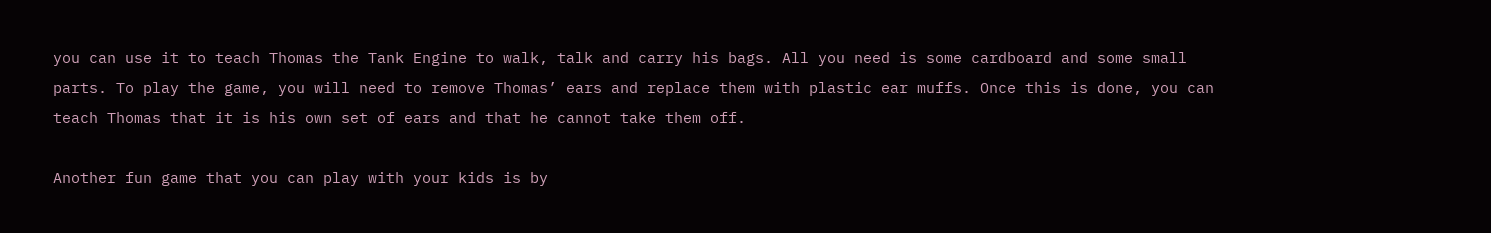you can use it to teach Thomas the Tank Engine to walk, talk and carry his bags. All you need is some cardboard and some small parts. To play the game, you will need to remove Thomas’ ears and replace them with plastic ear muffs. Once this is done, you can teach Thomas that it is his own set of ears and that he cannot take them off.

Another fun game that you can play with your kids is by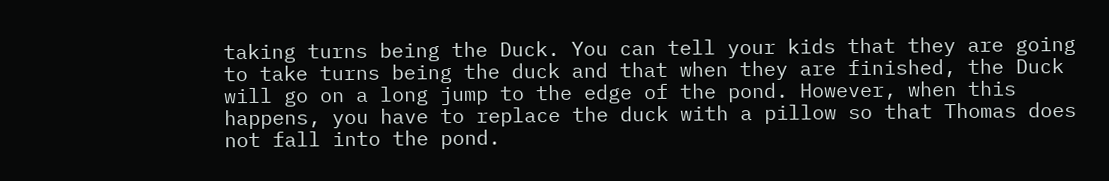taking turns being the Duck. You can tell your kids that they are going to take turns being the duck and that when they are finished, the Duck will go on a long jump to the edge of the pond. However, when this happens, you have to replace the duck with a pillow so that Thomas does not fall into the pond.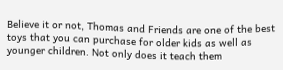Believe it or not, Thomas and Friends are one of the best toys that you can purchase for older kids as well as younger children. Not only does it teach them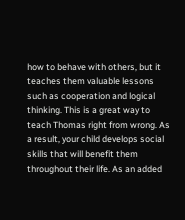how to behave with others, but it teaches them valuable lessons such as cooperation and logical thinking. This is a great way to teach Thomas right from wrong. As a result, your child develops social skills that will benefit them throughout their life. As an added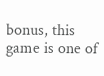bonus, this game is one of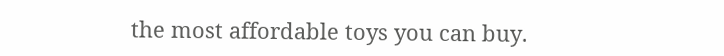the most affordable toys you can buy.